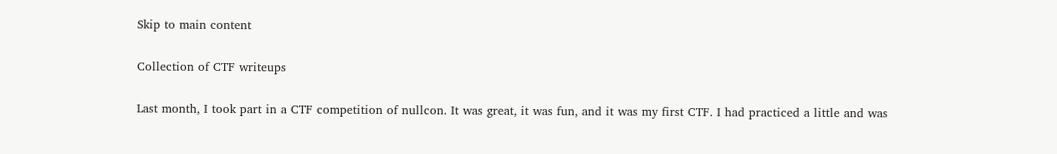Skip to main content

Collection of CTF writeups

Last month, I took part in a CTF competition of nullcon. It was great, it was fun, and it was my first CTF. I had practiced a little and was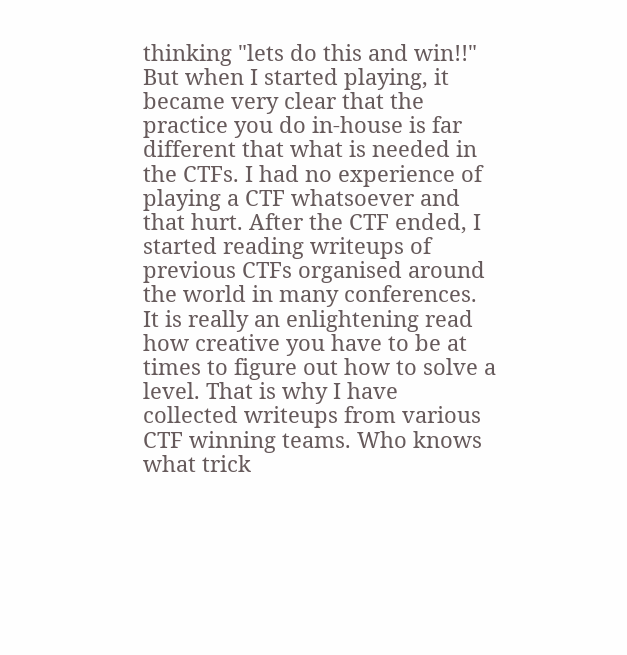thinking "lets do this and win!!" But when I started playing, it became very clear that the practice you do in-house is far different that what is needed in the CTFs. I had no experience of playing a CTF whatsoever and that hurt. After the CTF ended, I started reading writeups of previous CTFs organised around the world in many conferences. It is really an enlightening read how creative you have to be at times to figure out how to solve a level. That is why I have collected writeups from various CTF winning teams. Who knows what trick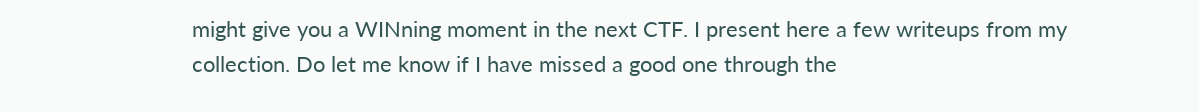might give you a WINning moment in the next CTF. I present here a few writeups from my collection. Do let me know if I have missed a good one through the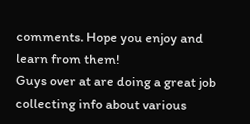comments. Hope you enjoy and learn from them!
Guys over at are doing a great job collecting info about various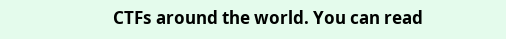CTFs around the world. You can read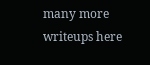many more writeups here